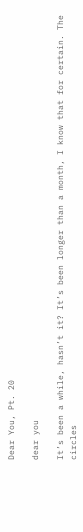Dear You, Pt. 20

dear you

It’s been a while, hasn’t it? It’s been longer than a month, I know that for certain. The circles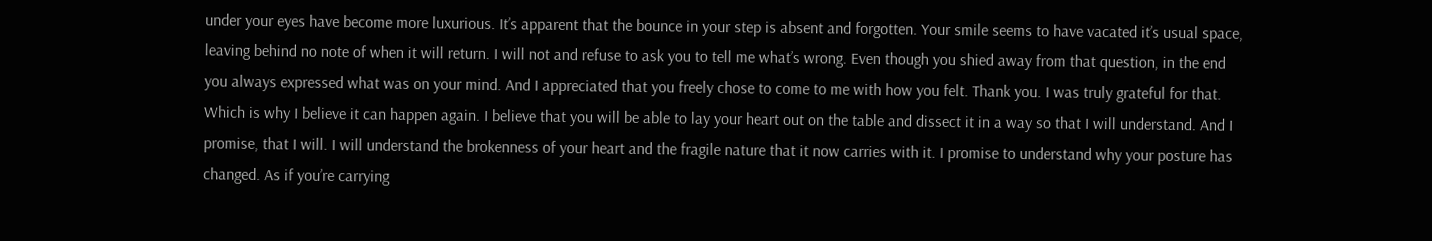under your eyes have become more luxurious. It’s apparent that the bounce in your step is absent and forgotten. Your smile seems to have vacated it’s usual space, leaving behind no note of when it will return. I will not and refuse to ask you to tell me what’s wrong. Even though you shied away from that question, in the end you always expressed what was on your mind. And I appreciated that you freely chose to come to me with how you felt. Thank you. I was truly grateful for that. Which is why I believe it can happen again. I believe that you will be able to lay your heart out on the table and dissect it in a way so that I will understand. And I promise, that I will. I will understand the brokenness of your heart and the fragile nature that it now carries with it. I promise to understand why your posture has changed. As if you’re carrying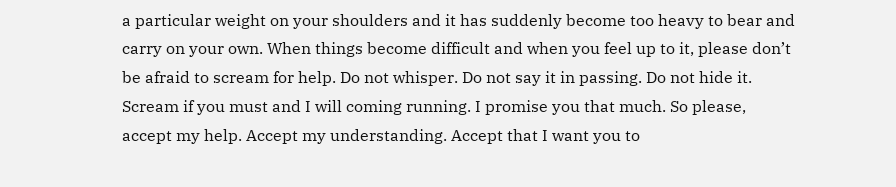a particular weight on your shoulders and it has suddenly become too heavy to bear and carry on your own. When things become difficult and when you feel up to it, please don’t be afraid to scream for help. Do not whisper. Do not say it in passing. Do not hide it. Scream if you must and I will coming running. I promise you that much. So please, accept my help. Accept my understanding. Accept that I want you to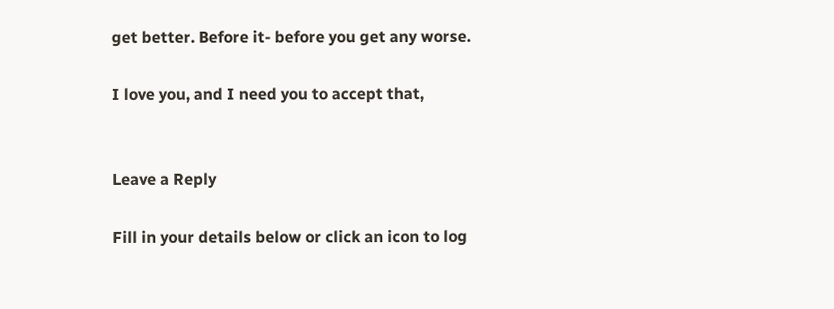get better. Before it- before you get any worse.

I love you, and I need you to accept that,


Leave a Reply

Fill in your details below or click an icon to log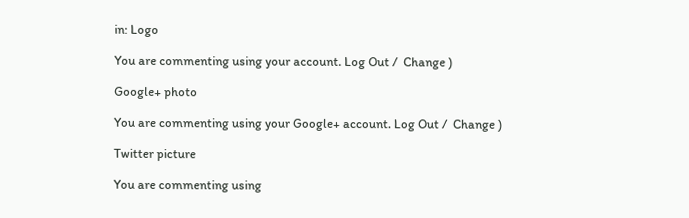in: Logo

You are commenting using your account. Log Out /  Change )

Google+ photo

You are commenting using your Google+ account. Log Out /  Change )

Twitter picture

You are commenting using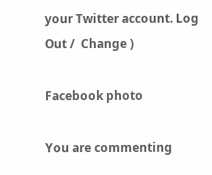your Twitter account. Log Out /  Change )

Facebook photo

You are commenting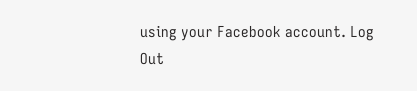using your Facebook account. Log Out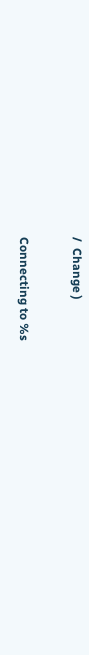/  Change )

Connecting to %s